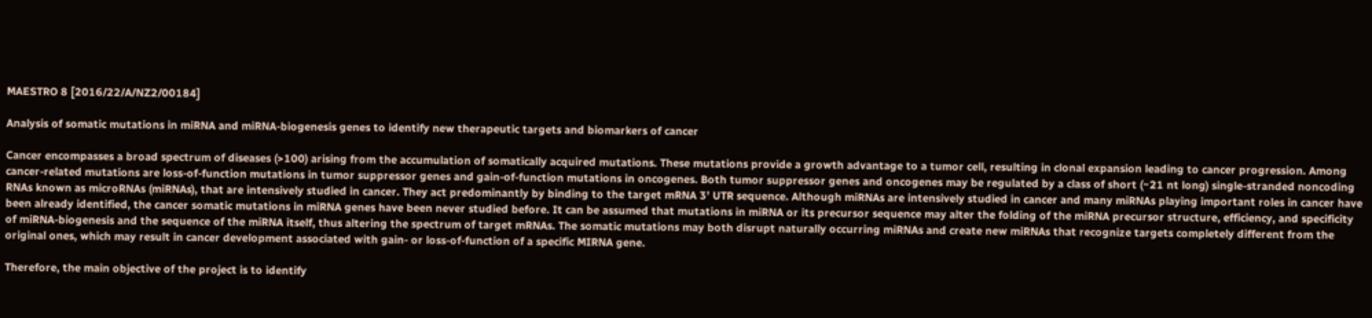MAESTRO 8 [2016/22/A/NZ2/00184]

Analysis of somatic mutations in miRNA and miRNA-biogenesis genes to identify new therapeutic targets and biomarkers of cancer

Cancer encompasses a broad spectrum of diseases (>100) arising from the accumulation of somatically acquired mutations. These mutations provide a growth advantage to a tumor cell, resulting in clonal expansion leading to cancer progression. Among cancer-related mutations are loss-of-function mutations in tumor suppressor genes and gain-of-function mutations in oncogenes. Both tumor suppressor genes and oncogenes may be regulated by a class of short (~21 nt long) single-stranded noncoding RNAs known as microRNAs (miRNAs), that are intensively studied in cancer. They act predominantly by binding to the target mRNA 3’ UTR sequence. Although miRNAs are intensively studied in cancer and many miRNAs playing important roles in cancer have been already identified, the cancer somatic mutations in miRNA genes have been never studied before. It can be assumed that mutations in miRNA or its precursor sequence may alter the folding of the miRNA precursor structure, efficiency, and specificity of miRNA-biogenesis and the sequence of the miRNA itself, thus altering the spectrum of target mRNAs. The somatic mutations may both disrupt naturally occurring miRNAs and create new miRNAs that recognize targets completely different from the original ones, which may result in cancer development associated with gain- or loss-of-function of a specific MIRNA gene.

Therefore, the main objective of the project is to identify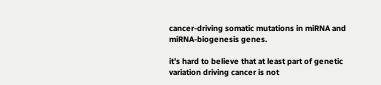cancer-driving somatic mutations in miRNA and miRNA-biogenesis genes.

it’s hard to believe that at least part of genetic variation driving cancer is not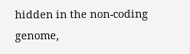hidden in the non-coding genome,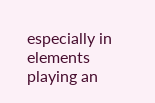especially in elements playing an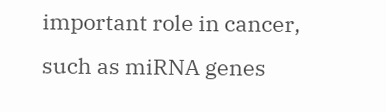important role in cancer, such as miRNA genes